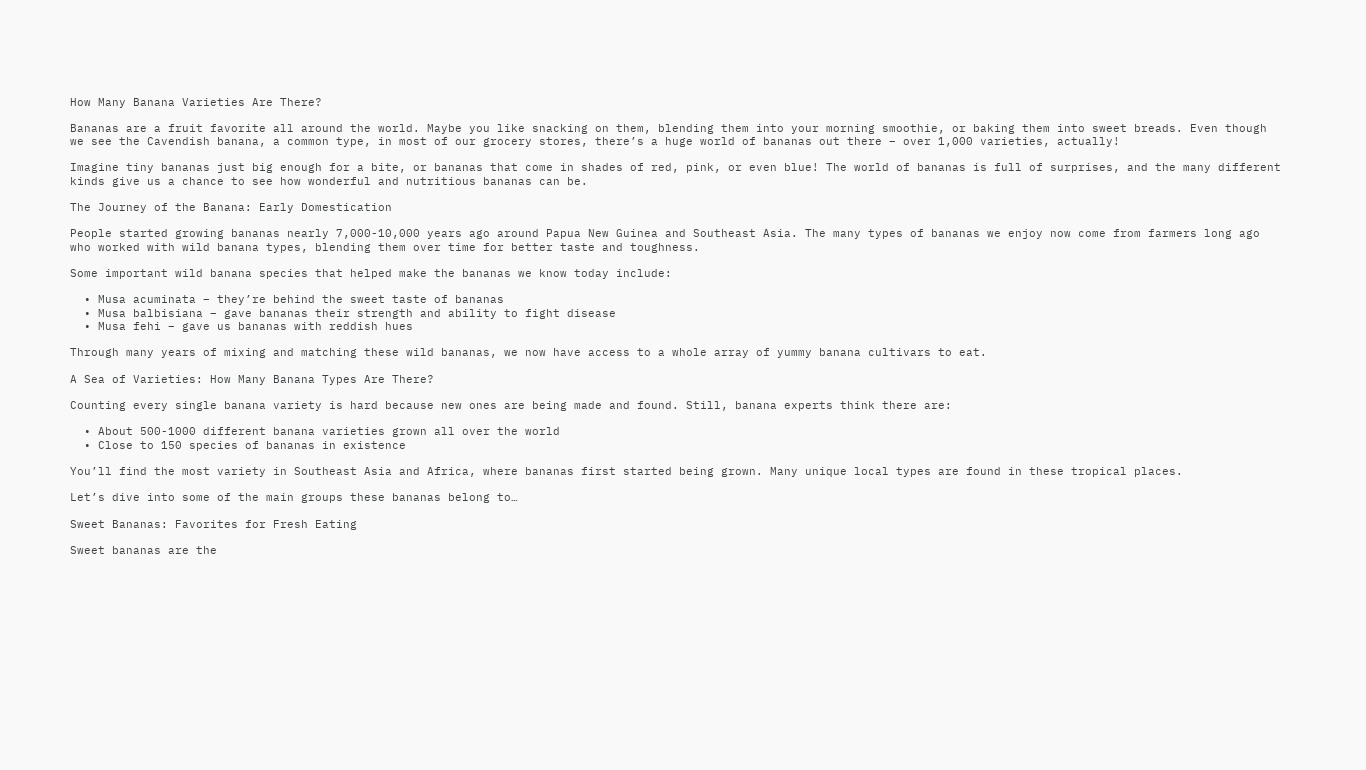How Many Banana Varieties Are There?

Bananas are a fruit favorite all around the world. Maybe you like snacking on them, blending them into your morning smoothie, or baking them into sweet breads. Even though we see the Cavendish banana, a common type, in most of our grocery stores, there’s a huge world of bananas out there – over 1,000 varieties, actually!

Imagine tiny bananas just big enough for a bite, or bananas that come in shades of red, pink, or even blue! The world of bananas is full of surprises, and the many different kinds give us a chance to see how wonderful and nutritious bananas can be.

The Journey of the Banana: Early Domestication

People started growing bananas nearly 7,000-10,000 years ago around Papua New Guinea and Southeast Asia. The many types of bananas we enjoy now come from farmers long ago who worked with wild banana types, blending them over time for better taste and toughness.

Some important wild banana species that helped make the bananas we know today include:

  • Musa acuminata – they’re behind the sweet taste of bananas
  • Musa balbisiana – gave bananas their strength and ability to fight disease
  • Musa fehi – gave us bananas with reddish hues

Through many years of mixing and matching these wild bananas, we now have access to a whole array of yummy banana cultivars to eat.

A Sea of Varieties: How Many Banana Types Are There?

Counting every single banana variety is hard because new ones are being made and found. Still, banana experts think there are:

  • About 500-1000 different banana varieties grown all over the world
  • Close to 150 species of bananas in existence

You’ll find the most variety in Southeast Asia and Africa, where bananas first started being grown. Many unique local types are found in these tropical places.

Let’s dive into some of the main groups these bananas belong to…

Sweet Bananas: Favorites for Fresh Eating

Sweet bananas are the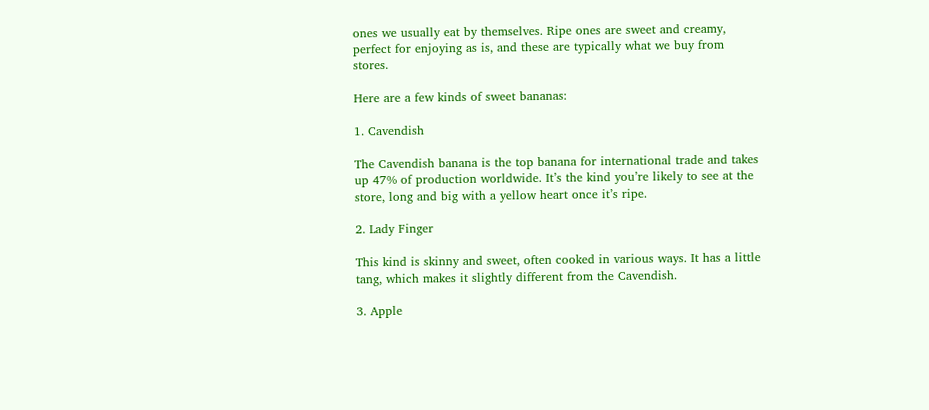ones we usually eat by themselves. Ripe ones are sweet and creamy, perfect for enjoying as is, and these are typically what we buy from stores.

Here are a few kinds of sweet bananas:

1. Cavendish

The Cavendish banana is the top banana for international trade and takes up 47% of production worldwide. It’s the kind you’re likely to see at the store, long and big with a yellow heart once it’s ripe.

2. Lady Finger

This kind is skinny and sweet, often cooked in various ways. It has a little tang, which makes it slightly different from the Cavendish.

3. Apple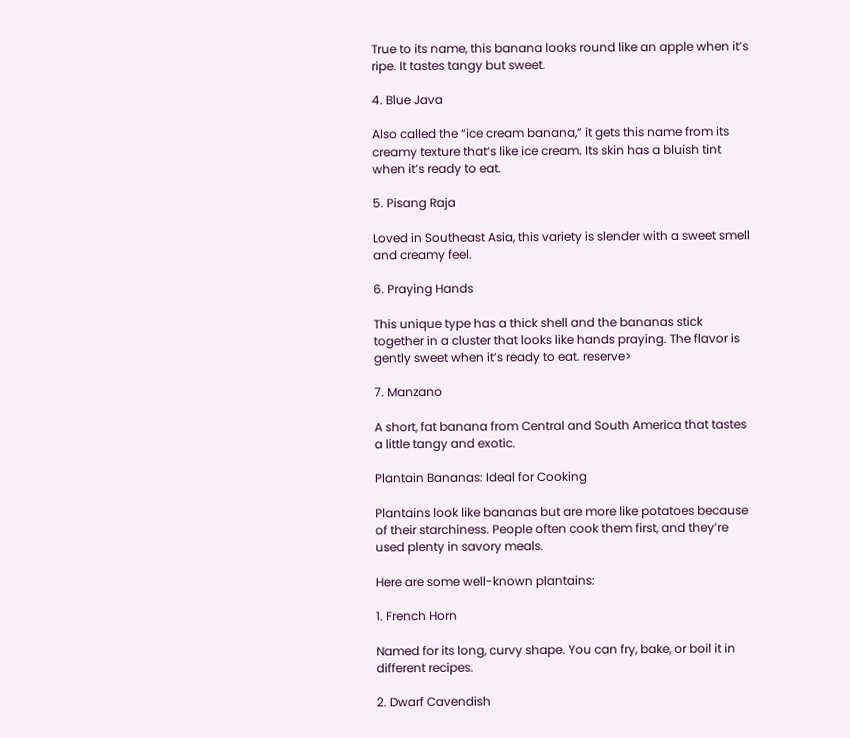True to its name, this banana looks round like an apple when it’s ripe. It tastes tangy but sweet.

4. Blue Java

Also called the “ice cream banana,” it gets this name from its creamy texture that’s like ice cream. Its skin has a bluish tint when it’s ready to eat.

5. Pisang Raja

Loved in Southeast Asia, this variety is slender with a sweet smell and creamy feel.

6. Praying Hands

This unique type has a thick shell and the bananas stick together in a cluster that looks like hands praying. The flavor is gently sweet when it’s ready to eat. reserve>

7. Manzano

A short, fat banana from Central and South America that tastes a little tangy and exotic.

Plantain Bananas: Ideal for Cooking

Plantains look like bananas but are more like potatoes because of their starchiness. People often cook them first, and they’re used plenty in savory meals.

Here are some well-known plantains:

1. French Horn

Named for its long, curvy shape. You can fry, bake, or boil it in different recipes.

2. Dwarf Cavendish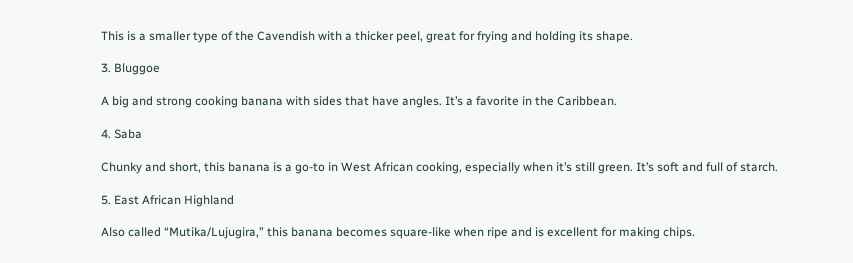This is a smaller type of the Cavendish with a thicker peel, great for frying and holding its shape.

3. Bluggoe

A big and strong cooking banana with sides that have angles. It’s a favorite in the Caribbean.

4. Saba

Chunky and short, this banana is a go-to in West African cooking, especially when it’s still green. It’s soft and full of starch.

5. East African Highland

Also called “Mutika/Lujugira,” this banana becomes square-like when ripe and is excellent for making chips.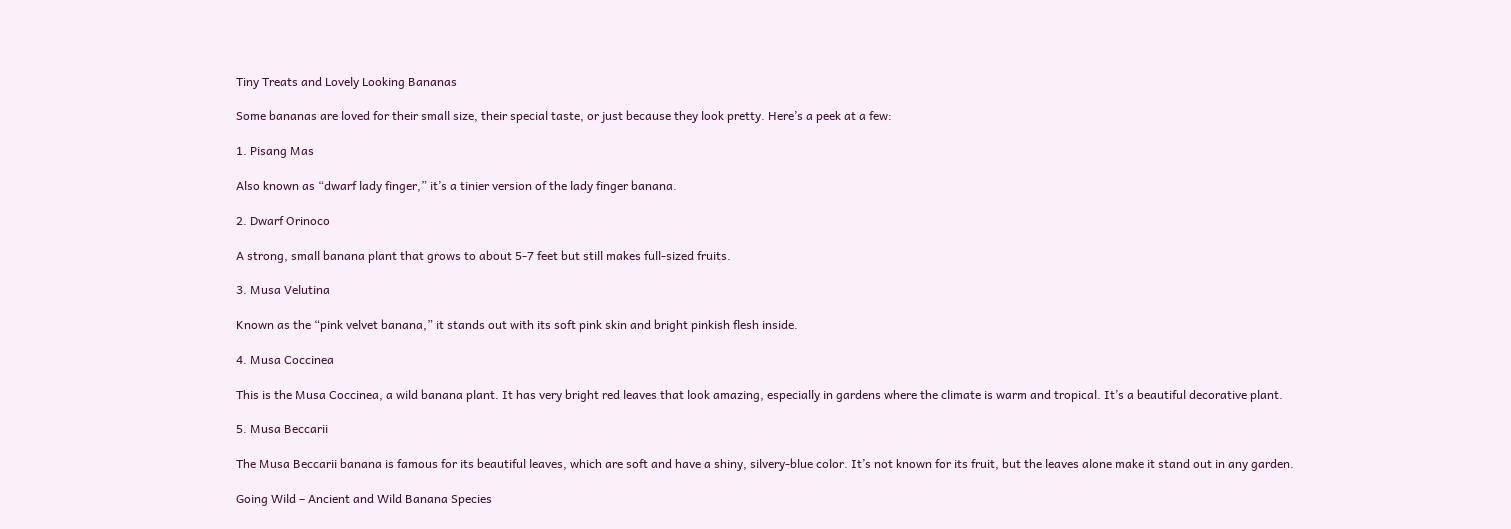Tiny Treats and Lovely Looking Bananas

Some bananas are loved for their small size, their special taste, or just because they look pretty. Here’s a peek at a few:

1. Pisang Mas

Also known as “dwarf lady finger,” it’s a tinier version of the lady finger banana.

2. Dwarf Orinoco

A strong, small banana plant that grows to about 5-7 feet but still makes full-sized fruits.

3. Musa Velutina

Known as the “pink velvet banana,” it stands out with its soft pink skin and bright pinkish flesh inside.

4. Musa Coccinea

This is the Musa Coccinea, a wild banana plant. It has very bright red leaves that look amazing, especially in gardens where the climate is warm and tropical. It’s a beautiful decorative plant.

5. Musa Beccarii

The Musa Beccarii banana is famous for its beautiful leaves, which are soft and have a shiny, silvery-blue color. It’s not known for its fruit, but the leaves alone make it stand out in any garden.

Going Wild – Ancient and Wild Banana Species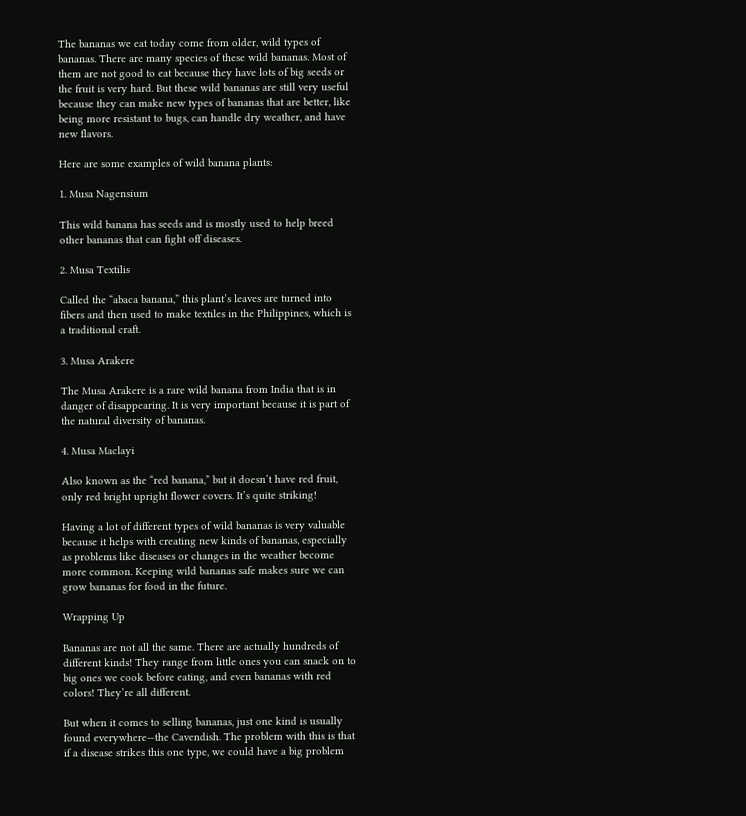The bananas we eat today come from older, wild types of bananas. There are many species of these wild bananas. Most of them are not good to eat because they have lots of big seeds or the fruit is very hard. But these wild bananas are still very useful because they can make new types of bananas that are better, like being more resistant to bugs, can handle dry weather, and have new flavors.

Here are some examples of wild banana plants:

1. Musa Nagensium

This wild banana has seeds and is mostly used to help breed other bananas that can fight off diseases.

2. Musa Textilis

Called the “abaca banana,” this plant’s leaves are turned into fibers and then used to make textiles in the Philippines, which is a traditional craft.

3. Musa Arakere

The Musa Arakere is a rare wild banana from India that is in danger of disappearing. It is very important because it is part of the natural diversity of bananas.

4. Musa Maclayi

Also known as the “red banana,” but it doesn’t have red fruit, only red bright upright flower covers. It’s quite striking!

Having a lot of different types of wild bananas is very valuable because it helps with creating new kinds of bananas, especially as problems like diseases or changes in the weather become more common. Keeping wild bananas safe makes sure we can grow bananas for food in the future.

Wrapping Up

Bananas are not all the same. There are actually hundreds of different kinds! They range from little ones you can snack on to big ones we cook before eating, and even bananas with red colors! They’re all different.

But when it comes to selling bananas, just one kind is usually found everywhere—the Cavendish. The problem with this is that if a disease strikes this one type, we could have a big problem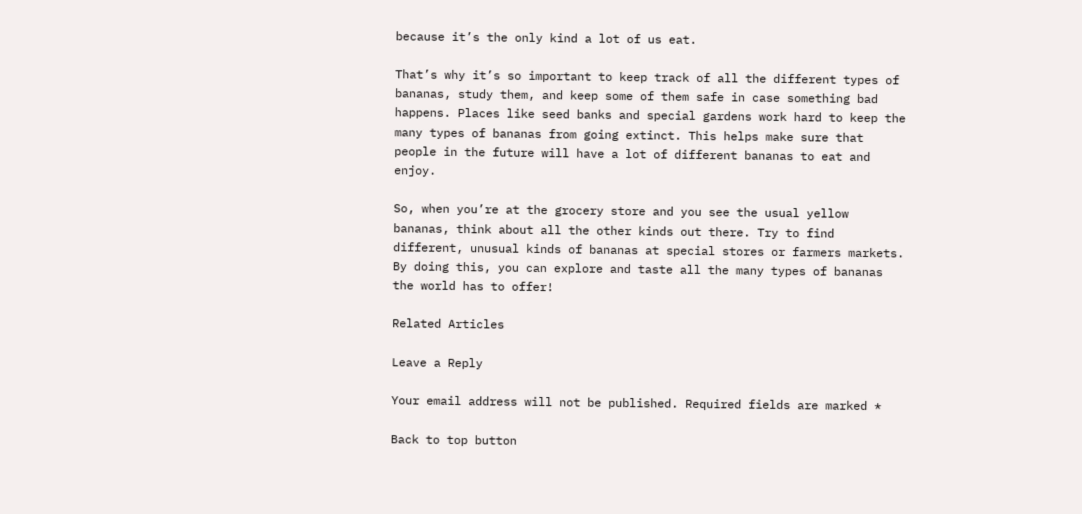because it’s the only kind a lot of us eat.

That’s why it’s so important to keep track of all the different types of bananas, study them, and keep some of them safe in case something bad happens. Places like seed banks and special gardens work hard to keep the many types of bananas from going extinct. This helps make sure that people in the future will have a lot of different bananas to eat and enjoy.

So, when you’re at the grocery store and you see the usual yellow bananas, think about all the other kinds out there. Try to find different, unusual kinds of bananas at special stores or farmers markets. By doing this, you can explore and taste all the many types of bananas the world has to offer!

Related Articles

Leave a Reply

Your email address will not be published. Required fields are marked *

Back to top button